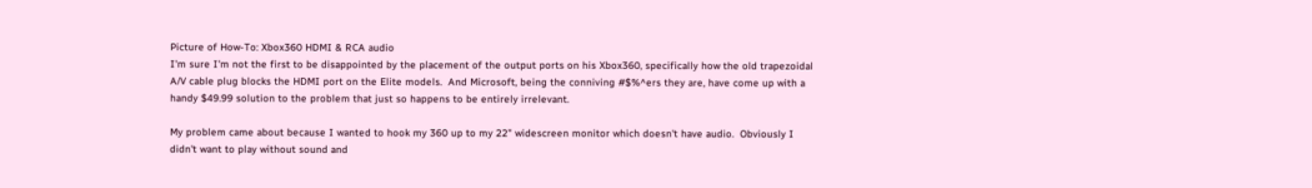Picture of How-To: Xbox360 HDMI & RCA audio
I'm sure I'm not the first to be disappointed by the placement of the output ports on his Xbox360, specifically how the old trapezoidal A/V cable plug blocks the HDMI port on the Elite models.  And Microsoft, being the conniving #$%^ers they are, have come up with a handy $49.99 solution to the problem that just so happens to be entirely irrelevant.

My problem came about because I wanted to hook my 360 up to my 22" widescreen monitor which doesn't have audio.  Obviously I didn't want to play without sound and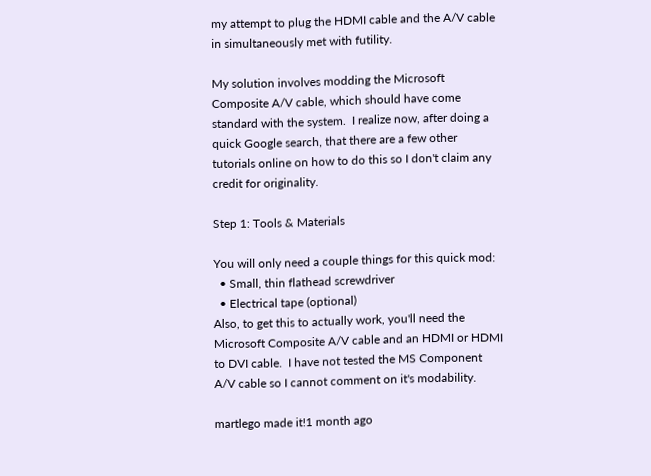my attempt to plug the HDMI cable and the A/V cable in simultaneously met with futility.

My solution involves modding the Microsoft Composite A/V cable, which should have come standard with the system.  I realize now, after doing a quick Google search, that there are a few other tutorials online on how to do this so I don't claim any credit for originality.

Step 1: Tools & Materials

You will only need a couple things for this quick mod:
  • Small, thin flathead screwdriver
  • Electrical tape (optional)
Also, to get this to actually work, you'll need the Microsoft Composite A/V cable and an HDMI or HDMI to DVI cable.  I have not tested the MS Component A/V cable so I cannot comment on it's modability.

martlego made it!1 month ago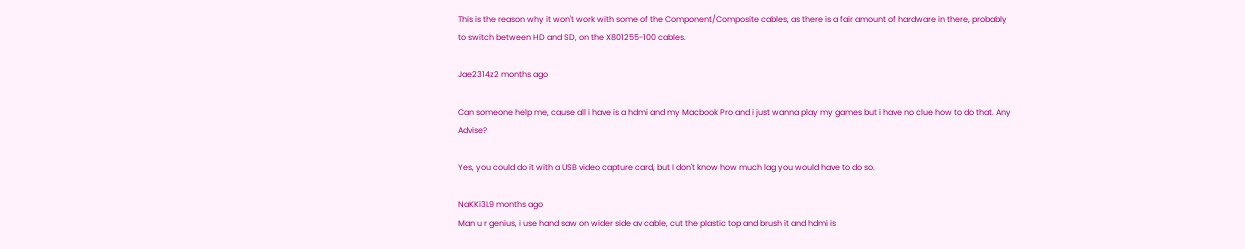This is the reason why it won't work with some of the Component/Composite cables, as there is a fair amount of hardware in there, probably to switch between HD and SD, on the X801255-100 cables.

Jae2314z2 months ago

Can someone help me, cause all i have is a hdmi and my Macbook Pro and i just wanna play my games but i have no clue how to do that. Any Advise?

Yes, you could do it with a USB video capture card, but I don't know how much lag you would have to do so.

NaKKi3L9 months ago
Man u r genius, i use hand saw on wider side av cable, cut the plastic top and brush it and hdmi is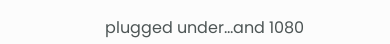plugged under...and 1080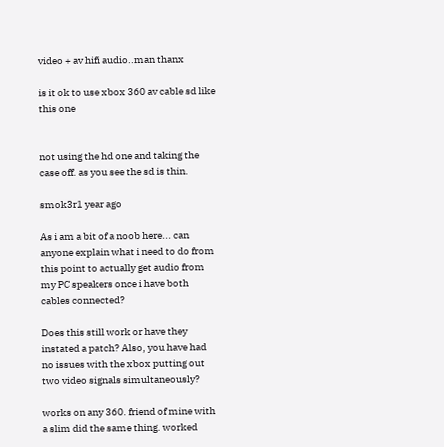video + av hifi audio..man thanx

is it ok to use xbox 360 av cable sd like this one


not using the hd one and taking the case off. as you see the sd is thin.

smok3r1 year ago

As i am a bit of a noob here... can anyone explain what i need to do from this point to actually get audio from my PC speakers once i have both cables connected?

Does this still work or have they instated a patch? Also, you have had no issues with the xbox putting out two video signals simultaneously?

works on any 360. friend of mine with a slim did the same thing. worked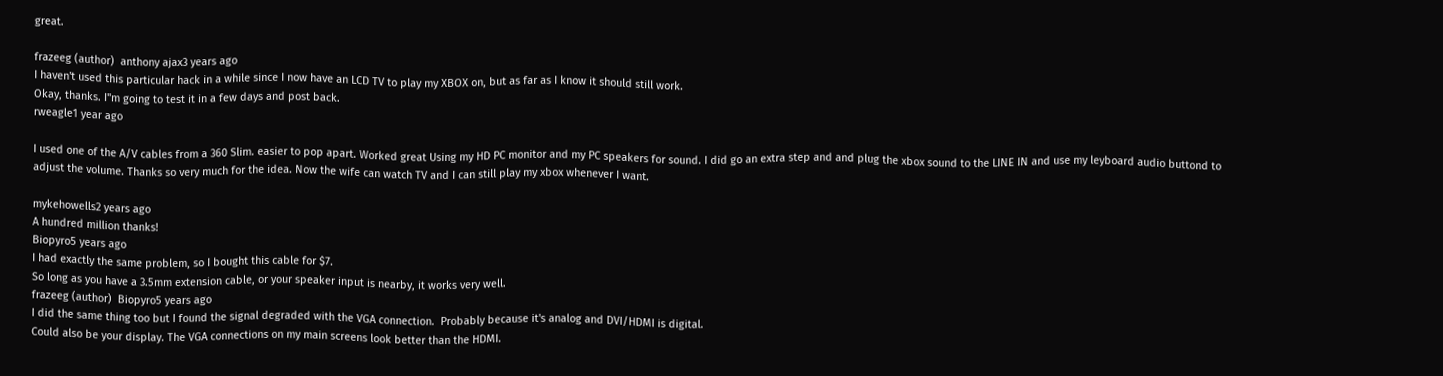great.

frazeeg (author)  anthony ajax3 years ago
I haven't used this particular hack in a while since I now have an LCD TV to play my XBOX on, but as far as I know it should still work.
Okay, thanks. I"m going to test it in a few days and post back.
rweagle1 year ago

I used one of the A/V cables from a 360 Slim. easier to pop apart. Worked great Using my HD PC monitor and my PC speakers for sound. I did go an extra step and and plug the xbox sound to the LINE IN and use my leyboard audio buttond to adjust the volume. Thanks so very much for the idea. Now the wife can watch TV and I can still play my xbox whenever I want.

mykehowells2 years ago
A hundred million thanks!
Biopyro5 years ago
I had exactly the same problem, so I bought this cable for $7.
So long as you have a 3.5mm extension cable, or your speaker input is nearby, it works very well.
frazeeg (author)  Biopyro5 years ago
I did the same thing too but I found the signal degraded with the VGA connection.  Probably because it's analog and DVI/HDMI is digital.
Could also be your display. The VGA connections on my main screens look better than the HDMI.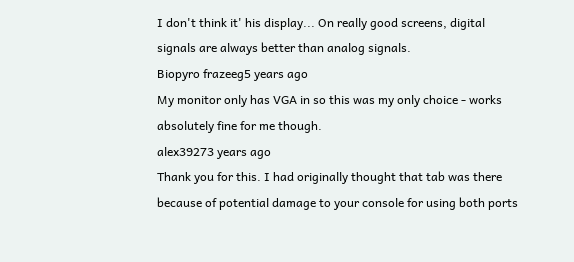I don't think it' his display... On really good screens, digital signals are always better than analog signals.
Biopyro frazeeg5 years ago
My monitor only has VGA in so this was my only choice - works absolutely fine for me though.
alex39273 years ago
Thank you for this. I had originally thought that tab was there because of potential damage to your console for using both ports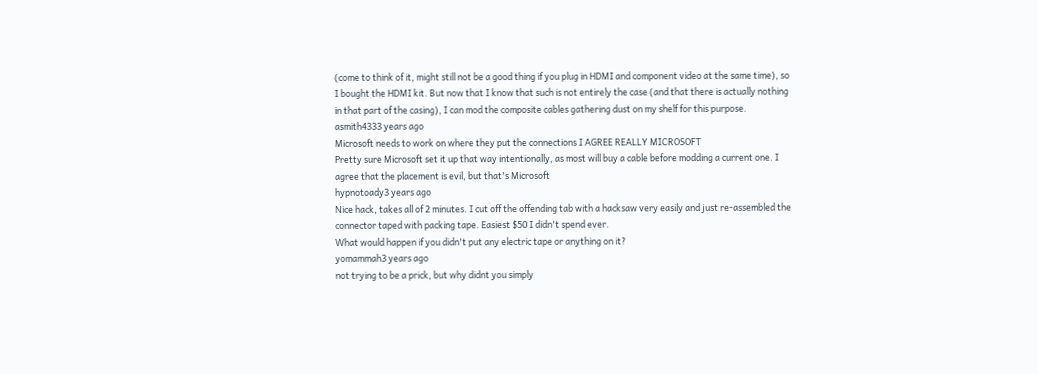(come to think of it, might still not be a good thing if you plug in HDMI and component video at the same time), so I bought the HDMI kit. But now that I know that such is not entirely the case (and that there is actually nothing in that part of the casing), I can mod the composite cables gathering dust on my shelf for this purpose.
asmith4333 years ago
Microsoft needs to work on where they put the connections I AGREE REALLY MICROSOFT
Pretty sure Microsoft set it up that way intentionally, as most will buy a cable before modding a current one. I agree that the placement is evil, but that's Microsoft
hypnotoady3 years ago
Nice hack, takes all of 2 minutes. I cut off the offending tab with a hacksaw very easily and just re-assembled the connector taped with packing tape. Easiest $50 I didn't spend ever.
What would happen if you didn't put any electric tape or anything on it?
yomammah3 years ago
not trying to be a prick, but why didnt you simply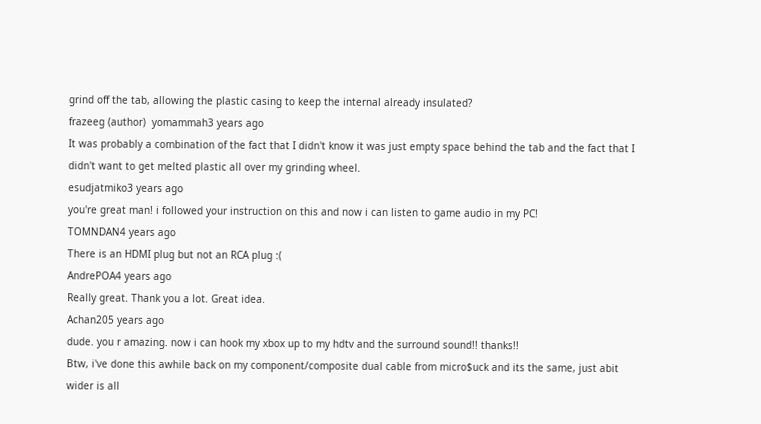grind off the tab, allowing the plastic casing to keep the internal already insulated?
frazeeg (author)  yomammah3 years ago
It was probably a combination of the fact that I didn't know it was just empty space behind the tab and the fact that I didn't want to get melted plastic all over my grinding wheel.
esudjatmiko3 years ago
you're great man! i followed your instruction on this and now i can listen to game audio in my PC!
TOMNDAN4 years ago
There is an HDMI plug but not an RCA plug :(
AndrePOA4 years ago
Really great. Thank you a lot. Great idea.
Achan205 years ago
dude. you r amazing. now i can hook my xbox up to my hdtv and the surround sound!! thanks!!
Btw, i've done this awhile back on my component/composite dual cable from micro$uck and its the same, just abit wider is all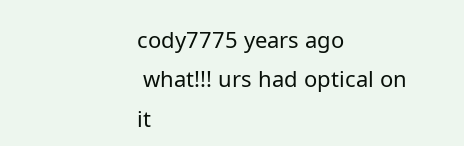cody7775 years ago
 what!!! urs had optical on it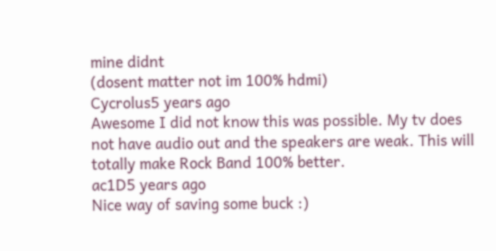mine didnt
(dosent matter not im 100% hdmi)
Cycrolus5 years ago
Awesome I did not know this was possible. My tv does not have audio out and the speakers are weak. This will totally make Rock Band 100% better.
ac1D5 years ago
Nice way of saving some buck :)